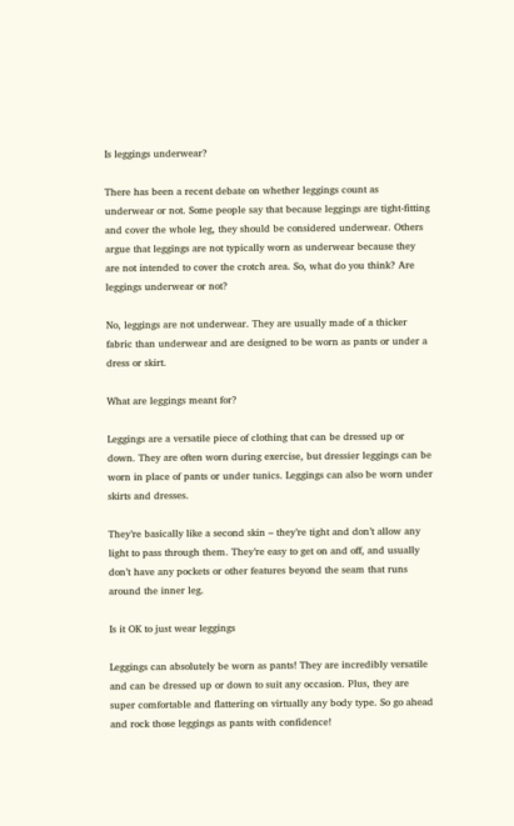Is leggings underwear?

There has been a recent debate on whether leggings count as underwear or not. Some people say that because leggings are tight-fitting and cover the whole leg, they should be considered underwear. Others argue that leggings are not typically worn as underwear because they are not intended to cover the crotch area. So, what do you think? Are leggings underwear or not?

No, leggings are not underwear. They are usually made of a thicker fabric than underwear and are designed to be worn as pants or under a dress or skirt.

What are leggings meant for?

Leggings are a versatile piece of clothing that can be dressed up or down. They are often worn during exercise, but dressier leggings can be worn in place of pants or under tunics. Leggings can also be worn under skirts and dresses.

They’re basically like a second skin – they’re tight and don’t allow any light to pass through them. They’re easy to get on and off, and usually don’t have any pockets or other features beyond the seam that runs around the inner leg.

Is it OK to just wear leggings

Leggings can absolutely be worn as pants! They are incredibly versatile and can be dressed up or down to suit any occasion. Plus, they are super comfortable and flattering on virtually any body type. So go ahead and rock those leggings as pants with confidence!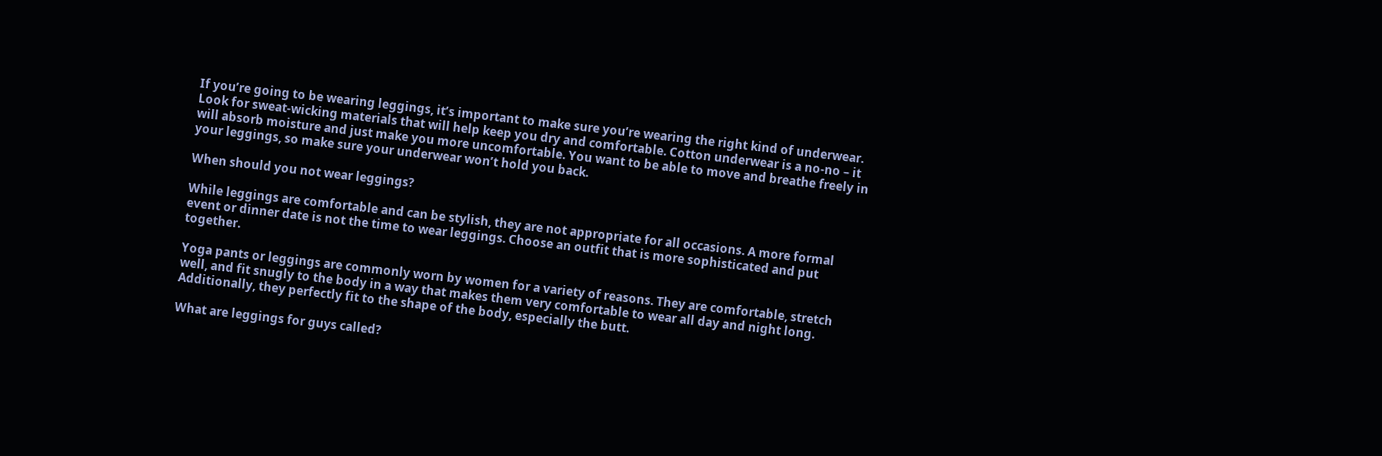If you’re going to be wearing leggings, it’s important to make sure you’re wearing the right kind of underwear. Look for sweat-wicking materials that will help keep you dry and comfortable. Cotton underwear is a no-no – it will absorb moisture and just make you more uncomfortable. You want to be able to move and breathe freely in your leggings, so make sure your underwear won’t hold you back.

When should you not wear leggings?

While leggings are comfortable and can be stylish, they are not appropriate for all occasions. A more formal event or dinner date is not the time to wear leggings. Choose an outfit that is more sophisticated and put together.

Yoga pants or leggings are commonly worn by women for a variety of reasons. They are comfortable, stretch well, and fit snugly to the body in a way that makes them very comfortable to wear all day and night long. Additionally, they perfectly fit to the shape of the body, especially the butt.

What are leggings for guys called?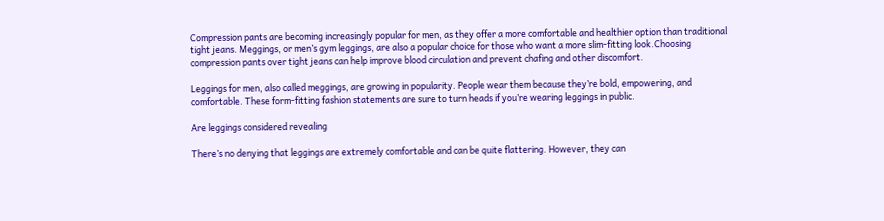Compression pants are becoming increasingly popular for men, as they offer a more comfortable and healthier option than traditional tight jeans. Meggings, or men’s gym leggings, are also a popular choice for those who want a more slim-fitting look.Choosing compression pants over tight jeans can help improve blood circulation and prevent chafing and other discomfort.

Leggings for men, also called meggings, are growing in popularity. People wear them because they’re bold, empowering, and comfortable. These form-fitting fashion statements are sure to turn heads if you’re wearing leggings in public.

Are leggings considered revealing

There’s no denying that leggings are extremely comfortable and can be quite flattering. However, they can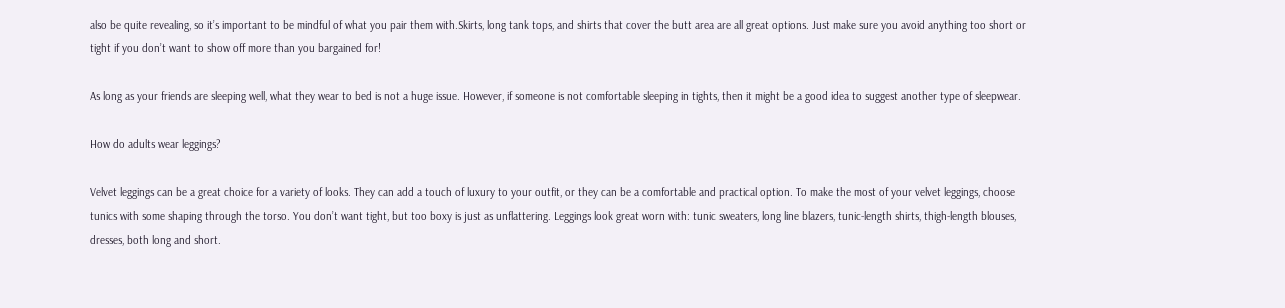also be quite revealing, so it’s important to be mindful of what you pair them with.Skirts, long tank tops, and shirts that cover the butt area are all great options. Just make sure you avoid anything too short or tight if you don’t want to show off more than you bargained for!

As long as your friends are sleeping well, what they wear to bed is not a huge issue. However, if someone is not comfortable sleeping in tights, then it might be a good idea to suggest another type of sleepwear.

How do adults wear leggings?

Velvet leggings can be a great choice for a variety of looks. They can add a touch of luxury to your outfit, or they can be a comfortable and practical option. To make the most of your velvet leggings, choose tunics with some shaping through the torso. You don’t want tight, but too boxy is just as unflattering. Leggings look great worn with: tunic sweaters, long line blazers, tunic-length shirts, thigh-length blouses, dresses, both long and short.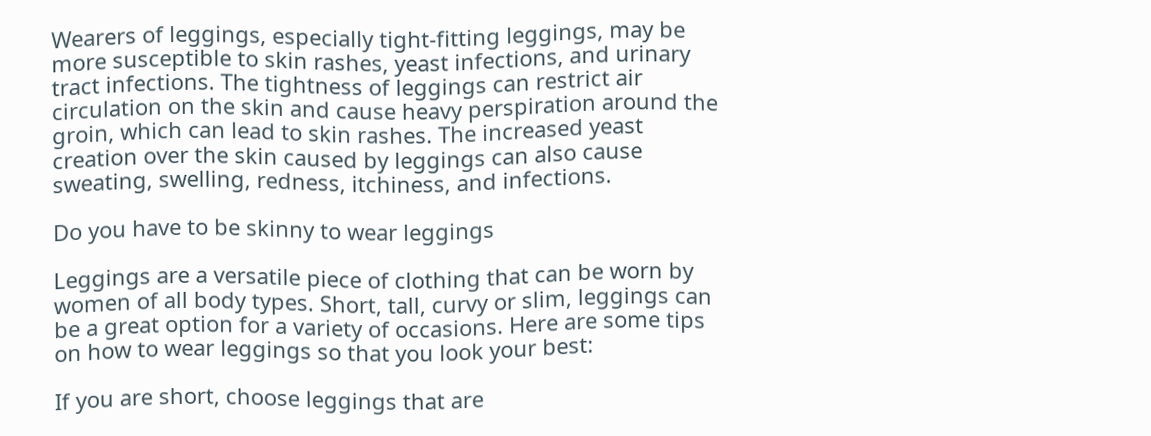Wearers of leggings, especially tight-fitting leggings, may be more susceptible to skin rashes, yeast infections, and urinary tract infections. The tightness of leggings can restrict air circulation on the skin and cause heavy perspiration around the groin, which can lead to skin rashes. The increased yeast creation over the skin caused by leggings can also cause sweating, swelling, redness, itchiness, and infections.

Do you have to be skinny to wear leggings

Leggings are a versatile piece of clothing that can be worn by women of all body types. Short, tall, curvy or slim, leggings can be a great option for a variety of occasions. Here are some tips on how to wear leggings so that you look your best:

If you are short, choose leggings that are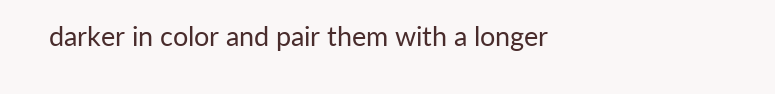darker in color and pair them with a longer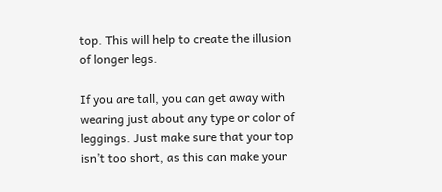top. This will help to create the illusion of longer legs.

If you are tall, you can get away with wearing just about any type or color of leggings. Just make sure that your top isn’t too short, as this can make your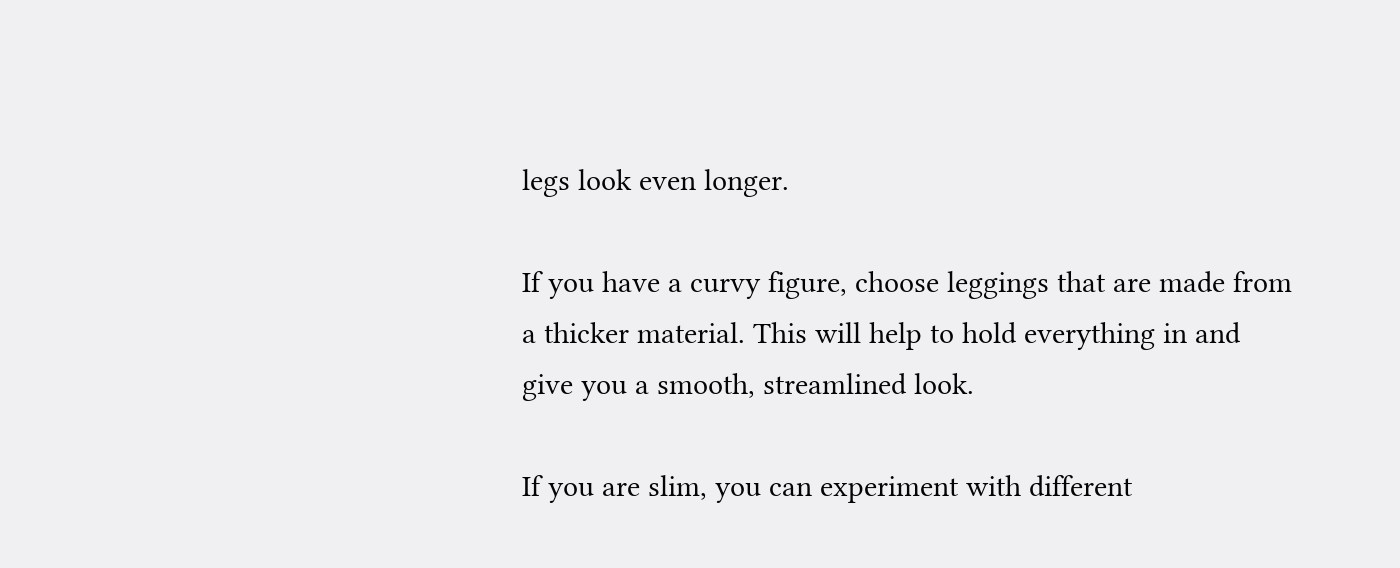legs look even longer.

If you have a curvy figure, choose leggings that are made from a thicker material. This will help to hold everything in and give you a smooth, streamlined look.

If you are slim, you can experiment with different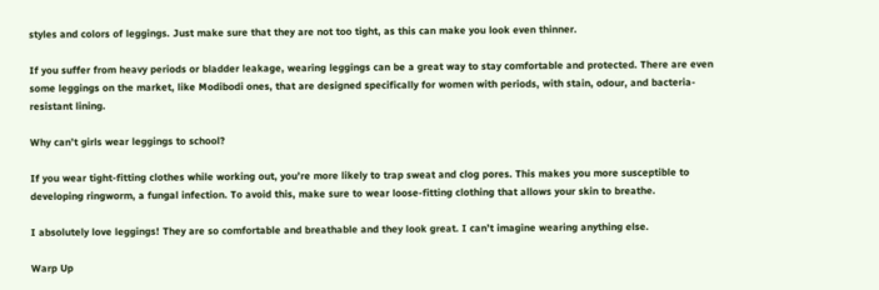styles and colors of leggings. Just make sure that they are not too tight, as this can make you look even thinner.

If you suffer from heavy periods or bladder leakage, wearing leggings can be a great way to stay comfortable and protected. There are even some leggings on the market, like Modibodi ones, that are designed specifically for women with periods, with stain, odour, and bacteria-resistant lining.

Why can’t girls wear leggings to school?

If you wear tight-fitting clothes while working out, you’re more likely to trap sweat and clog pores. This makes you more susceptible to developing ringworm, a fungal infection. To avoid this, make sure to wear loose-fitting clothing that allows your skin to breathe.

I absolutely love leggings! They are so comfortable and breathable and they look great. I can’t imagine wearing anything else.

Warp Up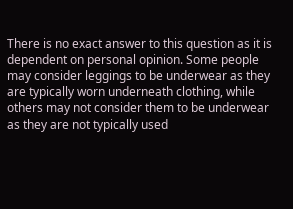There is no exact answer to this question as it is dependent on personal opinion. Some people may consider leggings to be underwear as they are typically worn underneath clothing, while others may not consider them to be underwear as they are not typically used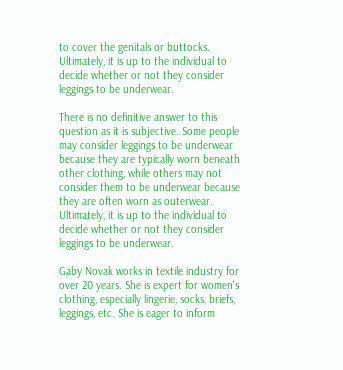to cover the genitals or buttocks. Ultimately, it is up to the individual to decide whether or not they consider leggings to be underwear.

There is no definitive answer to this question as it is subjective. Some people may consider leggings to be underwear because they are typically worn beneath other clothing, while others may not consider them to be underwear because they are often worn as outerwear. Ultimately, it is up to the individual to decide whether or not they consider leggings to be underwear.

Gaby Novak works in textile industry for over 20 years. She is expert for women's clothing, especially lingerie, socks, briefs, leggings, etc. She is eager to inform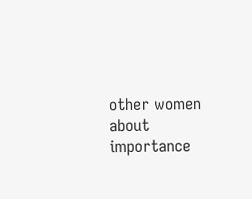other women about importance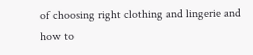of choosing right clothing and lingerie and how to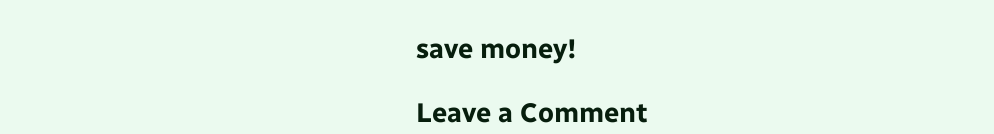save money!

Leave a Comment